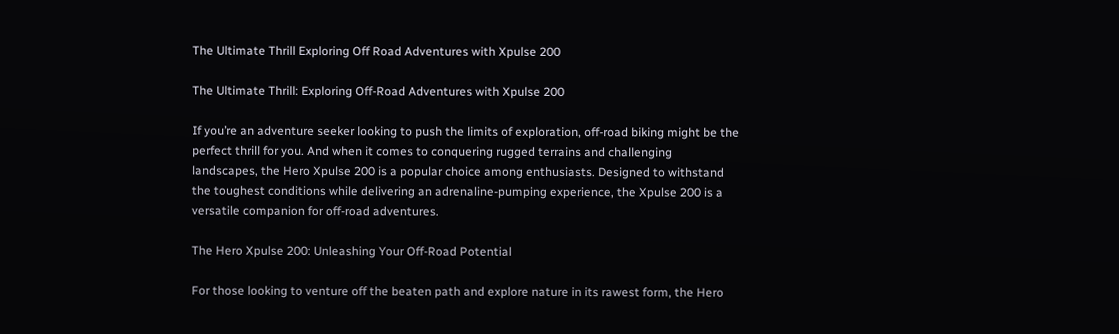The Ultimate Thrill Exploring Off Road Adventures with Xpulse 200

The Ultimate Thrill: Exploring Off-Road Adventures with Xpulse 200

If you’re an adventure seeker looking to push the limits of exploration, off-road biking might be the perfect thrill for you. And when it comes to conquering rugged terrains and challenging landscapes, the Hero Xpulse 200 is a popular choice among enthusiasts. Designed to withstand the toughest conditions while delivering an adrenaline-pumping experience, the Xpulse 200 is a versatile companion for off-road adventures.

The Hero Xpulse 200: Unleashing Your Off-Road Potential

For those looking to venture off the beaten path and explore nature in its rawest form, the Hero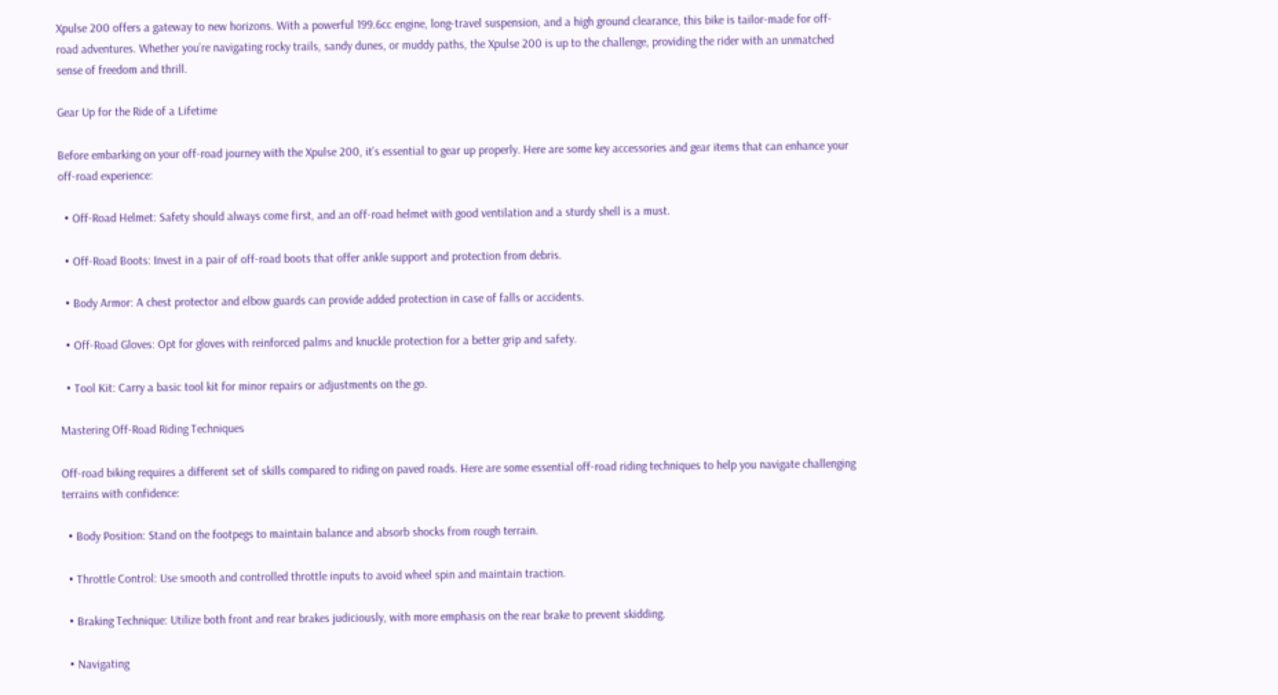Xpulse 200 offers a gateway to new horizons. With a powerful 199.6cc engine, long-travel suspension, and a high ground clearance, this bike is tailor-made for off-road adventures. Whether you’re navigating rocky trails, sandy dunes, or muddy paths, the Xpulse 200 is up to the challenge, providing the rider with an unmatched sense of freedom and thrill.

Gear Up for the Ride of a Lifetime

Before embarking on your off-road journey with the Xpulse 200, it’s essential to gear up properly. Here are some key accessories and gear items that can enhance your off-road experience:

  • Off-Road Helmet: Safety should always come first, and an off-road helmet with good ventilation and a sturdy shell is a must.

  • Off-Road Boots: Invest in a pair of off-road boots that offer ankle support and protection from debris.

  • Body Armor: A chest protector and elbow guards can provide added protection in case of falls or accidents.

  • Off-Road Gloves: Opt for gloves with reinforced palms and knuckle protection for a better grip and safety.

  • Tool Kit: Carry a basic tool kit for minor repairs or adjustments on the go.

Mastering Off-Road Riding Techniques

Off-road biking requires a different set of skills compared to riding on paved roads. Here are some essential off-road riding techniques to help you navigate challenging terrains with confidence:

  • Body Position: Stand on the footpegs to maintain balance and absorb shocks from rough terrain.

  • Throttle Control: Use smooth and controlled throttle inputs to avoid wheel spin and maintain traction.

  • Braking Technique: Utilize both front and rear brakes judiciously, with more emphasis on the rear brake to prevent skidding.

  • Navigating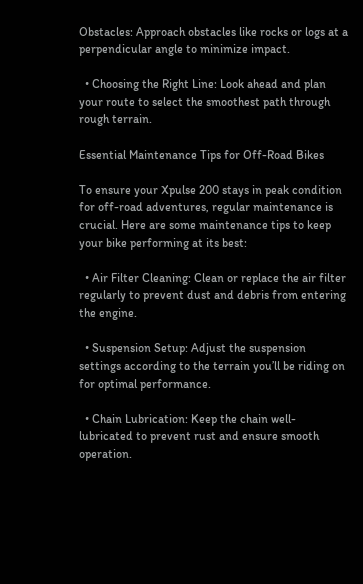Obstacles: Approach obstacles like rocks or logs at a perpendicular angle to minimize impact.

  • Choosing the Right Line: Look ahead and plan your route to select the smoothest path through rough terrain.

Essential Maintenance Tips for Off-Road Bikes

To ensure your Xpulse 200 stays in peak condition for off-road adventures, regular maintenance is crucial. Here are some maintenance tips to keep your bike performing at its best:

  • Air Filter Cleaning: Clean or replace the air filter regularly to prevent dust and debris from entering the engine.

  • Suspension Setup: Adjust the suspension settings according to the terrain you’ll be riding on for optimal performance.

  • Chain Lubrication: Keep the chain well-lubricated to prevent rust and ensure smooth operation.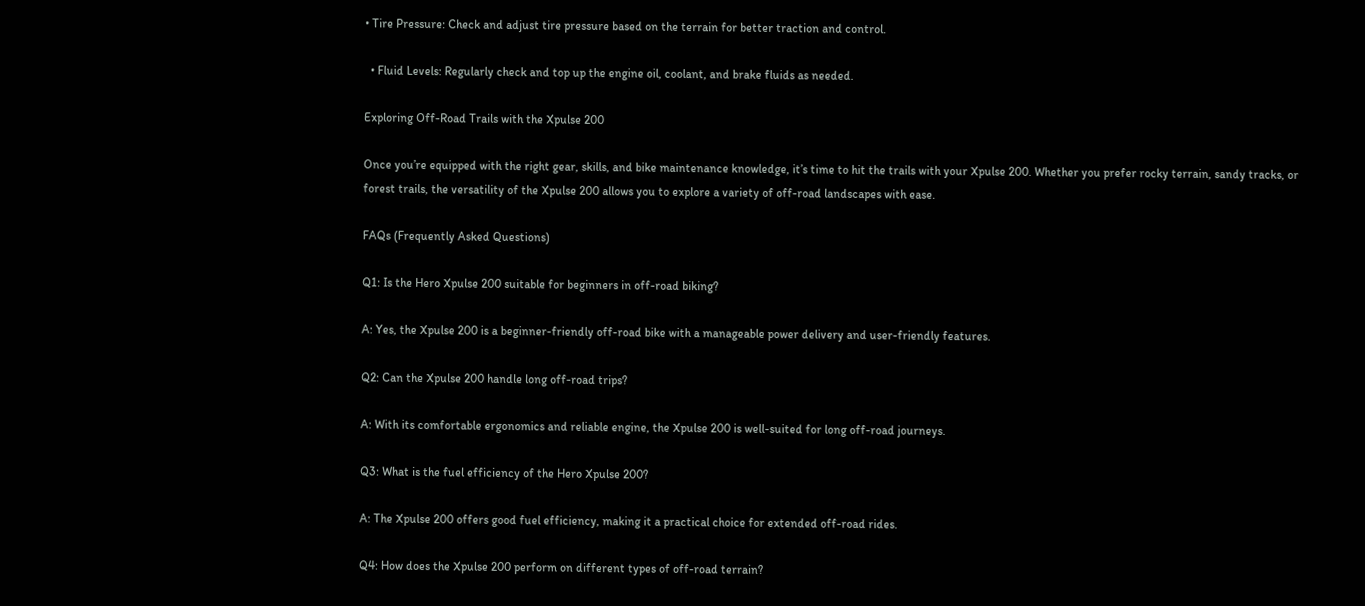• Tire Pressure: Check and adjust tire pressure based on the terrain for better traction and control.

  • Fluid Levels: Regularly check and top up the engine oil, coolant, and brake fluids as needed.

Exploring Off-Road Trails with the Xpulse 200

Once you’re equipped with the right gear, skills, and bike maintenance knowledge, it’s time to hit the trails with your Xpulse 200. Whether you prefer rocky terrain, sandy tracks, or forest trails, the versatility of the Xpulse 200 allows you to explore a variety of off-road landscapes with ease.

FAQs (Frequently Asked Questions)

Q1: Is the Hero Xpulse 200 suitable for beginners in off-road biking?

A: Yes, the Xpulse 200 is a beginner-friendly off-road bike with a manageable power delivery and user-friendly features.

Q2: Can the Xpulse 200 handle long off-road trips?

A: With its comfortable ergonomics and reliable engine, the Xpulse 200 is well-suited for long off-road journeys.

Q3: What is the fuel efficiency of the Hero Xpulse 200?

A: The Xpulse 200 offers good fuel efficiency, making it a practical choice for extended off-road rides.

Q4: How does the Xpulse 200 perform on different types of off-road terrain?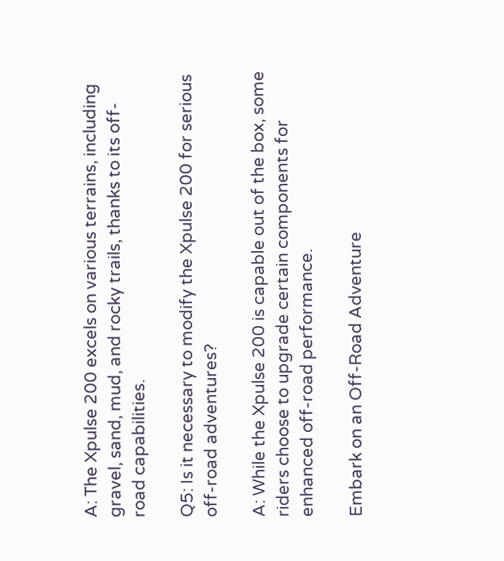A: The Xpulse 200 excels on various terrains, including gravel, sand, mud, and rocky trails, thanks to its off-road capabilities.

Q5: Is it necessary to modify the Xpulse 200 for serious off-road adventures?

A: While the Xpulse 200 is capable out of the box, some riders choose to upgrade certain components for enhanced off-road performance.

Embark on an Off-Road Adventure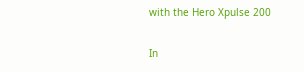with the Hero Xpulse 200

In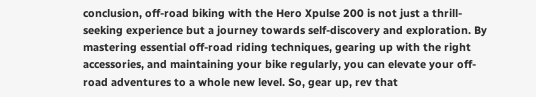conclusion, off-road biking with the Hero Xpulse 200 is not just a thrill-seeking experience but a journey towards self-discovery and exploration. By mastering essential off-road riding techniques, gearing up with the right accessories, and maintaining your bike regularly, you can elevate your off-road adventures to a whole new level. So, gear up, rev that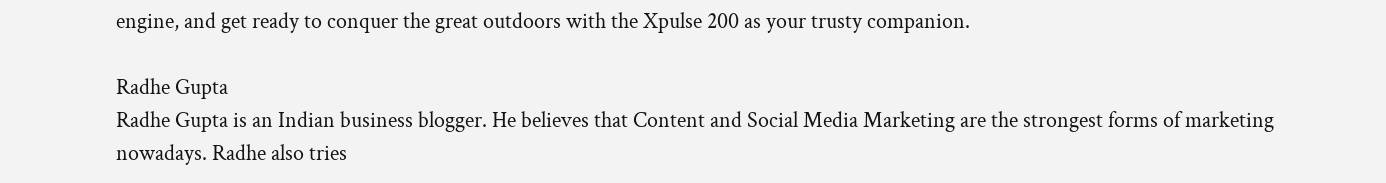engine, and get ready to conquer the great outdoors with the Xpulse 200 as your trusty companion.

Radhe Gupta
Radhe Gupta is an Indian business blogger. He believes that Content and Social Media Marketing are the strongest forms of marketing nowadays. Radhe also tries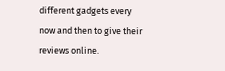different gadgets every now and then to give their reviews online.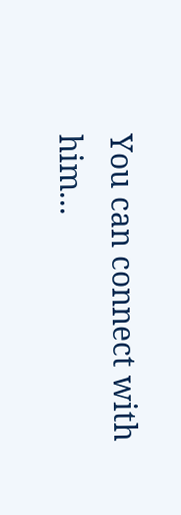You can connect with him...